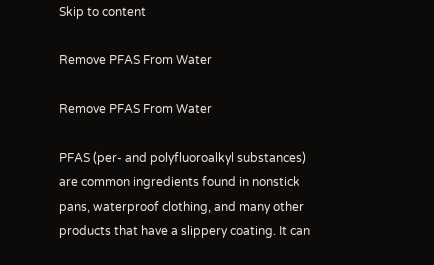Skip to content

Remove PFAS From Water

Remove PFAS From Water

PFAS (per- and polyfluoroalkyl substances) are common ingredients found in nonstick pans, waterproof clothing, and many other products that have a slippery coating. It can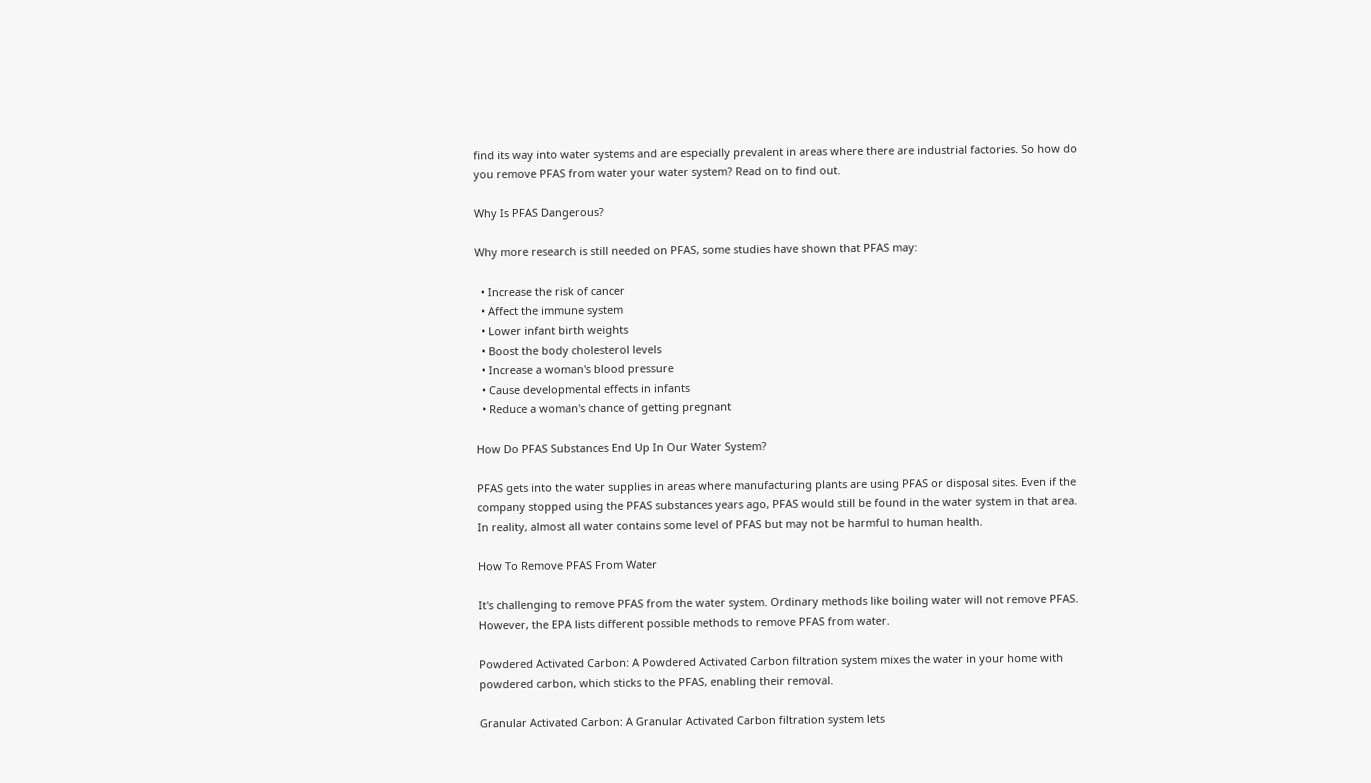find its way into water systems and are especially prevalent in areas where there are industrial factories. So how do you remove PFAS from water your water system? Read on to find out.

Why Is PFAS Dangerous?

Why more research is still needed on PFAS, some studies have shown that PFAS may:

  • Increase the risk of cancer
  • Affect the immune system
  • Lower infant birth weights
  • Boost the body cholesterol levels
  • Increase a woman's blood pressure
  • Cause developmental effects in infants
  • Reduce a woman's chance of getting pregnant

How Do PFAS Substances End Up In Our Water System?

PFAS gets into the water supplies in areas where manufacturing plants are using PFAS or disposal sites. Even if the company stopped using the PFAS substances years ago, PFAS would still be found in the water system in that area. In reality, almost all water contains some level of PFAS but may not be harmful to human health.

How To Remove PFAS From Water

It's challenging to remove PFAS from the water system. Ordinary methods like boiling water will not remove PFAS. However, the EPA lists different possible methods to remove PFAS from water.

Powdered Activated Carbon: A Powdered Activated Carbon filtration system mixes the water in your home with powdered carbon, which sticks to the PFAS, enabling their removal.

Granular Activated Carbon: A Granular Activated Carbon filtration system lets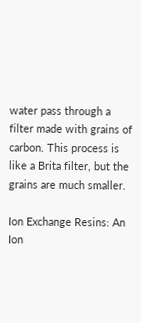water pass through a filter made with grains of carbon. This process is like a Brita filter, but the grains are much smaller.

Ion Exchange Resins: An Ion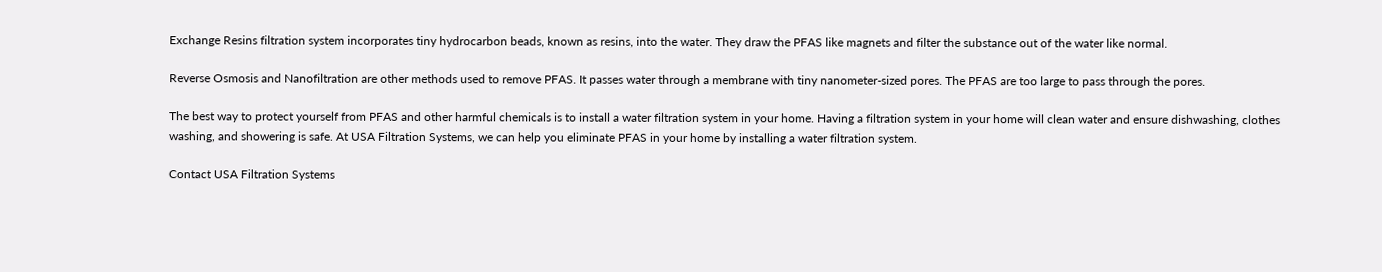Exchange Resins filtration system incorporates tiny hydrocarbon beads, known as resins, into the water. They draw the PFAS like magnets and filter the substance out of the water like normal.

Reverse Osmosis and Nanofiltration are other methods used to remove PFAS. It passes water through a membrane with tiny nanometer-sized pores. The PFAS are too large to pass through the pores.

The best way to protect yourself from PFAS and other harmful chemicals is to install a water filtration system in your home. Having a filtration system in your home will clean water and ensure dishwashing, clothes washing, and showering is safe. At USA Filtration Systems, we can help you eliminate PFAS in your home by installing a water filtration system.

Contact USA Filtration Systems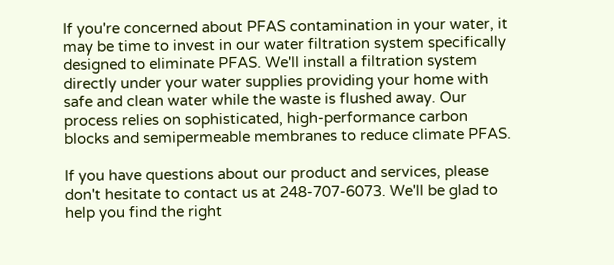If you're concerned about PFAS contamination in your water, it may be time to invest in our water filtration system specifically designed to eliminate PFAS. We'll install a filtration system directly under your water supplies providing your home with safe and clean water while the waste is flushed away. Our process relies on sophisticated, high-performance carbon blocks and semipermeable membranes to reduce climate PFAS.

If you have questions about our product and services, please don't hesitate to contact us at 248-707-6073. We'll be glad to help you find the right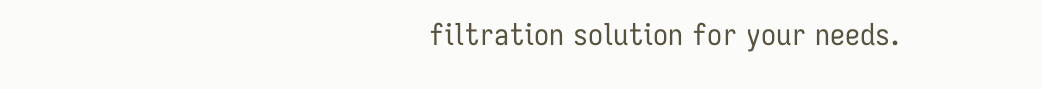filtration solution for your needs.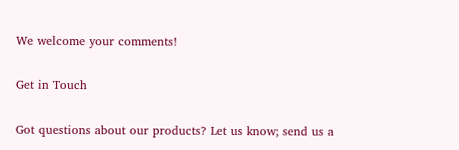We welcome your comments!

Get in Touch

Got questions about our products? Let us know; send us a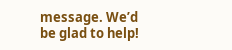message. We’d be glad to help!